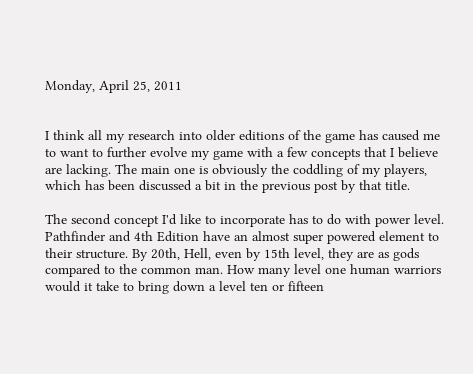Monday, April 25, 2011


I think all my research into older editions of the game has caused me to want to further evolve my game with a few concepts that I believe are lacking. The main one is obviously the coddling of my players, which has been discussed a bit in the previous post by that title.

The second concept I'd like to incorporate has to do with power level. Pathfinder and 4th Edition have an almost super powered element to their structure. By 20th, Hell, even by 15th level, they are as gods compared to the common man. How many level one human warriors would it take to bring down a level ten or fifteen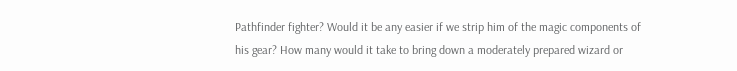Pathfinder fighter? Would it be any easier if we strip him of the magic components of his gear? How many would it take to bring down a moderately prepared wizard or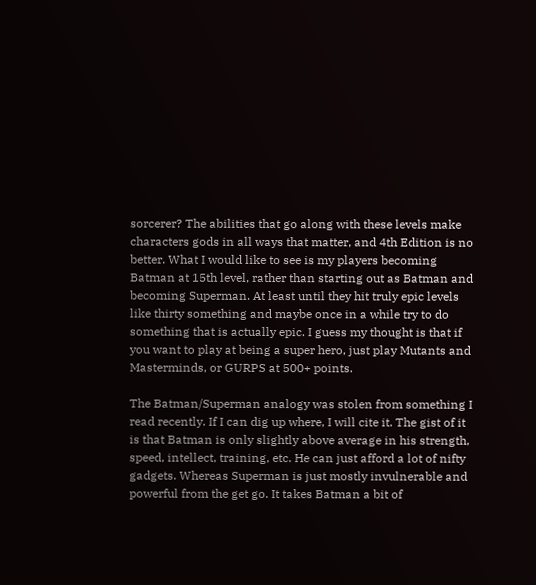sorcerer? The abilities that go along with these levels make characters gods in all ways that matter, and 4th Edition is no better. What I would like to see is my players becoming Batman at 15th level, rather than starting out as Batman and becoming Superman. At least until they hit truly epic levels like thirty something and maybe once in a while try to do something that is actually epic. I guess my thought is that if you want to play at being a super hero, just play Mutants and Masterminds, or GURPS at 500+ points.

The Batman/Superman analogy was stolen from something I read recently. If I can dig up where, I will cite it. The gist of it is that Batman is only slightly above average in his strength, speed, intellect, training, etc. He can just afford a lot of nifty gadgets. Whereas Superman is just mostly invulnerable and powerful from the get go. It takes Batman a bit of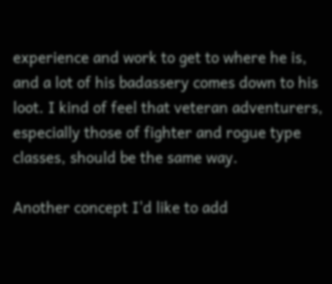experience and work to get to where he is, and a lot of his badassery comes down to his loot. I kind of feel that veteran adventurers, especially those of fighter and rogue type classes, should be the same way.

Another concept I'd like to add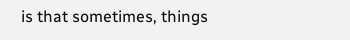is that sometimes, things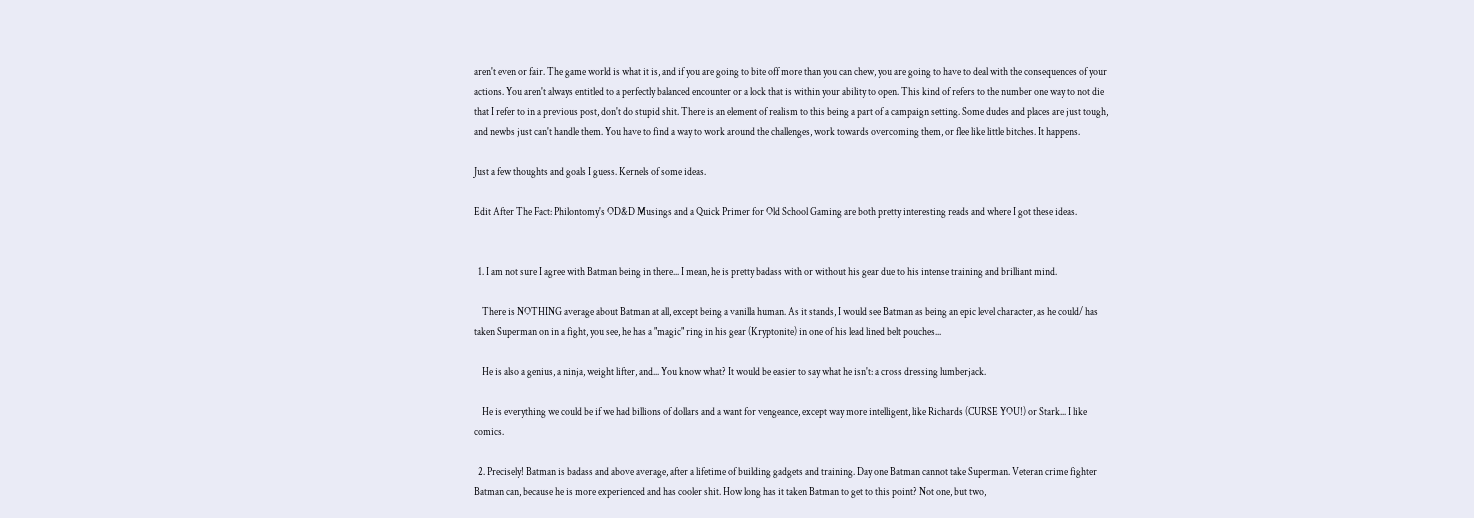aren't even or fair. The game world is what it is, and if you are going to bite off more than you can chew, you are going to have to deal with the consequences of your actions. You aren't always entitled to a perfectly balanced encounter or a lock that is within your ability to open. This kind of refers to the number one way to not die that I refer to in a previous post, don't do stupid shit. There is an element of realism to this being a part of a campaign setting. Some dudes and places are just tough, and newbs just can't handle them. You have to find a way to work around the challenges, work towards overcoming them, or flee like little bitches. It happens.

Just a few thoughts and goals I guess. Kernels of some ideas.

Edit After The Fact: Philontomy's OD&D Musings and a Quick Primer for Old School Gaming are both pretty interesting reads and where I got these ideas.


  1. I am not sure I agree with Batman being in there... I mean, he is pretty badass with or without his gear due to his intense training and brilliant mind.

    There is NOTHING average about Batman at all, except being a vanilla human. As it stands, I would see Batman as being an epic level character, as he could/ has taken Superman on in a fight, you see, he has a "magic" ring in his gear (Kryptonite) in one of his lead lined belt pouches...

    He is also a genius, a ninja, weight lifter, and... You know what? It would be easier to say what he isn't: a cross dressing lumberjack.

    He is everything we could be if we had billions of dollars and a want for vengeance, except way more intelligent, like Richards (CURSE YOU!) or Stark... I like comics.

  2. Precisely! Batman is badass and above average, after a lifetime of building gadgets and training. Day one Batman cannot take Superman. Veteran crime fighter Batman can, because he is more experienced and has cooler shit. How long has it taken Batman to get to this point? Not one, but two,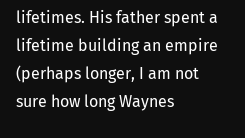lifetimes. His father spent a lifetime building an empire (perhaps longer, I am not sure how long Waynes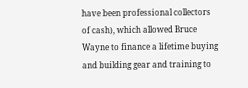have been professional collectors of cash), which allowed Bruce Wayne to finance a lifetime buying and building gear and training to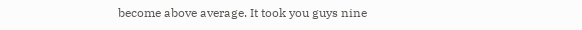become above average. It took you guys nine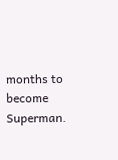months to become Superman.